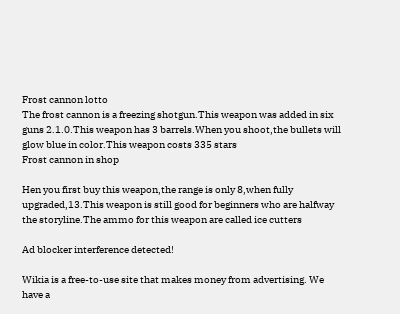Frost cannon lotto
The frost cannon is a freezing shotgun.This weapon was added in six guns 2.1.0.This weapon has 3 barrels.When you shoot,the bullets will glow blue in color.This weapon costs 335 stars
Frost cannon in shop

Hen you first buy this weapon,the range is only 8,when fully upgraded,13.This weapon is still good for beginners who are halfway the storyline.The ammo for this weapon are called ice cutters

Ad blocker interference detected!

Wikia is a free-to-use site that makes money from advertising. We have a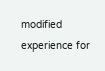modified experience for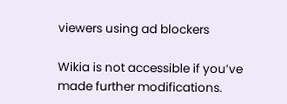viewers using ad blockers

Wikia is not accessible if you’ve made further modifications.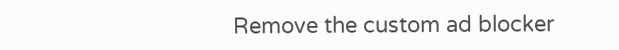Remove the custom ad blocker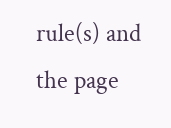rule(s) and the page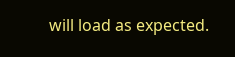will load as expected.